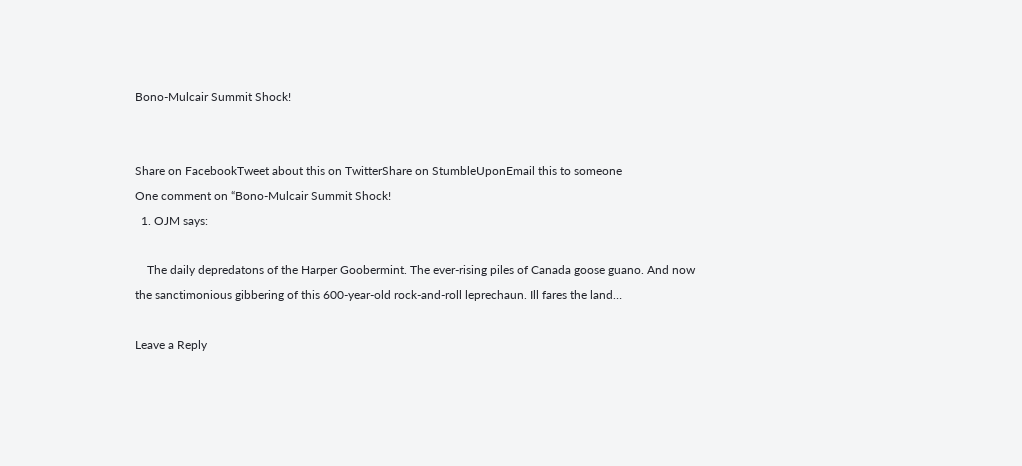Bono-Mulcair Summit Shock!


Share on FacebookTweet about this on TwitterShare on StumbleUponEmail this to someone
One comment on “Bono-Mulcair Summit Shock!
  1. OJM says:

    The daily depredatons of the Harper Goobermint. The ever-rising piles of Canada goose guano. And now the sanctimonious gibbering of this 600-year-old rock-and-roll leprechaun. Ill fares the land…

Leave a Reply